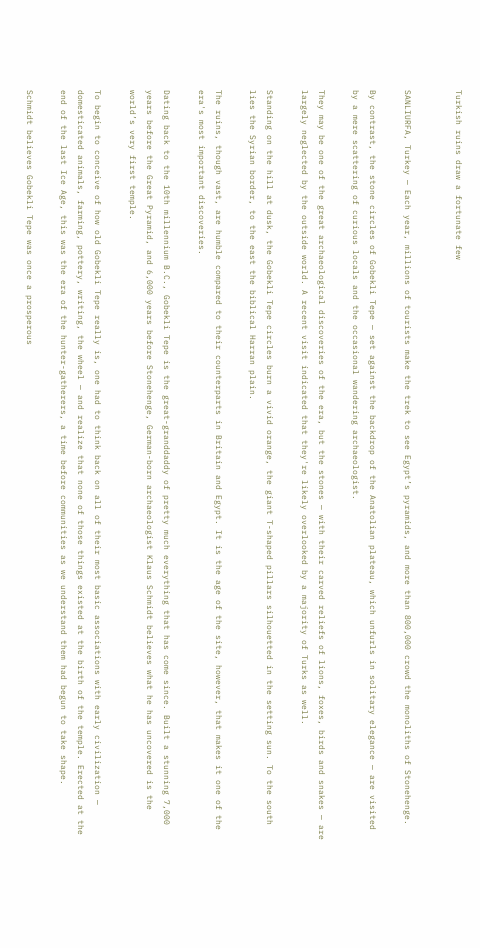Turkish ruins draw a fortunate few


SANLIURFA, Turkey — Each year, millions of tourists make the trek to see Egypt’s pyramids, and more than 800,000 crowd the monoliths of Stonehenge.

By contrast, the stone circles of Gobekli Tepe — set against the backdrop of the Anatolian plateau, which unfurls in solitary elegance — are visited by a mere scattering of curious locals and the occasional wandering archaeologist.

They may be one of the great archaeological discoveries of the era, but the stones — with their carved reliefs of lions, foxes, birds and snakes — are largely neglected by the outside world. A recent visit indicated that they're likely overlooked by a majority of Turks as well.

Standing on the hill at dusk, the Gobekli Tepe circles burn a vivid orange, the giant T-shaped pillars silhouetted in the setting sun. To the south lies the Syrian border, to the east the biblical Harran plain.

The ruins, though vast, are humble compared to their counterparts in Britain and Egypt. It is the age of the site, however, that makes it one of the era's most important discoveries.

Dating back to the 10th millennium B.C., Gobekli Tepe is the great-granddaddy of pretty much everything that has come since. Built a stunning 7,000 years before the Great Pyramid, and 6,000 years before Stonehenge, German-born archaeologist Klaus Schmidt believes what he has uncovered is the world’s very first temple.

To begin to conceive of how old Gobekli Tepe really is, one had to think back on all of their most basic associations with early civilization — domesticated animals, farming, pottery, writing, the wheel — and realize that none of those things existed at the birth of the temple. Erected at the end of the last Ice Age, this was the era of the hunter-gatherers, a time before communities as we understand them had begun to take shape.

Schmidt believes Gobekli Tepe was once a prosperous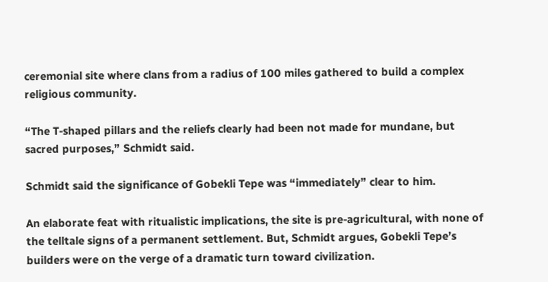ceremonial site where clans from a radius of 100 miles gathered to build a complex religious community.

“The T-shaped pillars and the reliefs clearly had been not made for mundane, but sacred purposes,” Schmidt said.

Schmidt said the significance of Gobekli Tepe was “immediately” clear to him.

An elaborate feat with ritualistic implications, the site is pre-agricultural, with none of the telltale signs of a permanent settlement. But, Schmidt argues, Gobekli Tepe’s builders were on the verge of a dramatic turn toward civilization.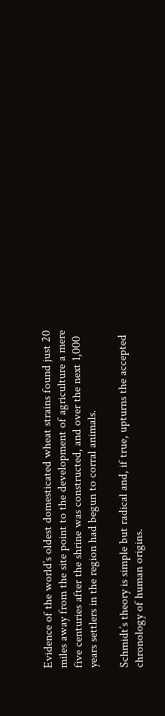Evidence of the world’s oldest domesticated wheat strains found just 20 miles away from the site point to the development of agriculture a mere five centuries after the shrine was constructed, and over the next 1,000 years settlers in the region had begun to corral animals.

Schmidt’s theory is simple but radical and, if true, upturns the accepted chronology of human origins.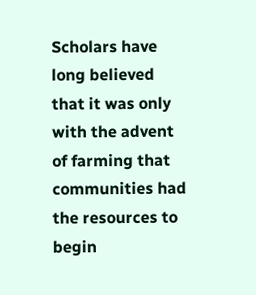Scholars have long believed that it was only with the advent of farming that communities had the resources to begin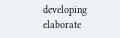developing elaborate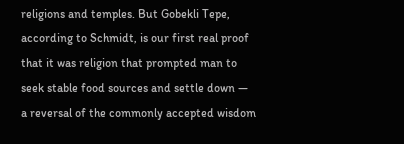religions and temples. But Gobekli Tepe, according to Schmidt, is our first real proof that it was religion that prompted man to seek stable food sources and settle down — a reversal of the commonly accepted wisdom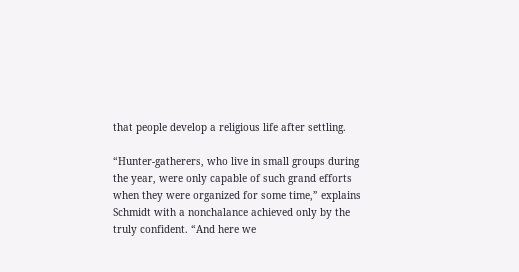that people develop a religious life after settling.

“Hunter-gatherers, who live in small groups during the year, were only capable of such grand efforts when they were organized for some time,” explains Schmidt with a nonchalance achieved only by the truly confident. “And here we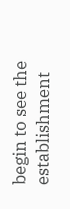begin to see the establishment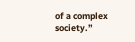of a complex society.”